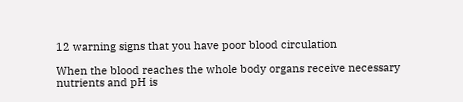12 warning signs that you have poor blood circulation

When the blood reaches the whole body organs receive necessary nutrients and pH is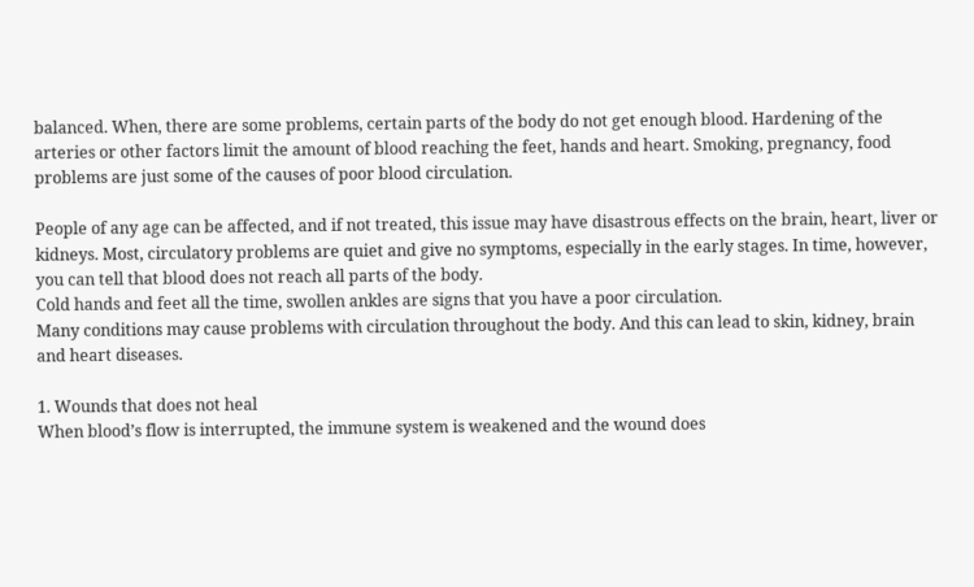balanced. When, there are some problems, certain parts of the body do not get enough blood. Hardening of the arteries or other factors limit the amount of blood reaching the feet, hands and heart. Smoking, pregnancy, food problems are just some of the causes of poor blood circulation.

People of any age can be affected, and if not treated, this issue may have disastrous effects on the brain, heart, liver or kidneys. Most, circulatory problems are quiet and give no symptoms, especially in the early stages. In time, however, you can tell that blood does not reach all parts of the body.
Cold hands and feet all the time, swollen ankles are signs that you have a poor circulation.
Many conditions may cause problems with circulation throughout the body. And this can lead to skin, kidney, brain and heart diseases.

1. Wounds that does not heal
When blood’s flow is interrupted, the immune system is weakened and the wound does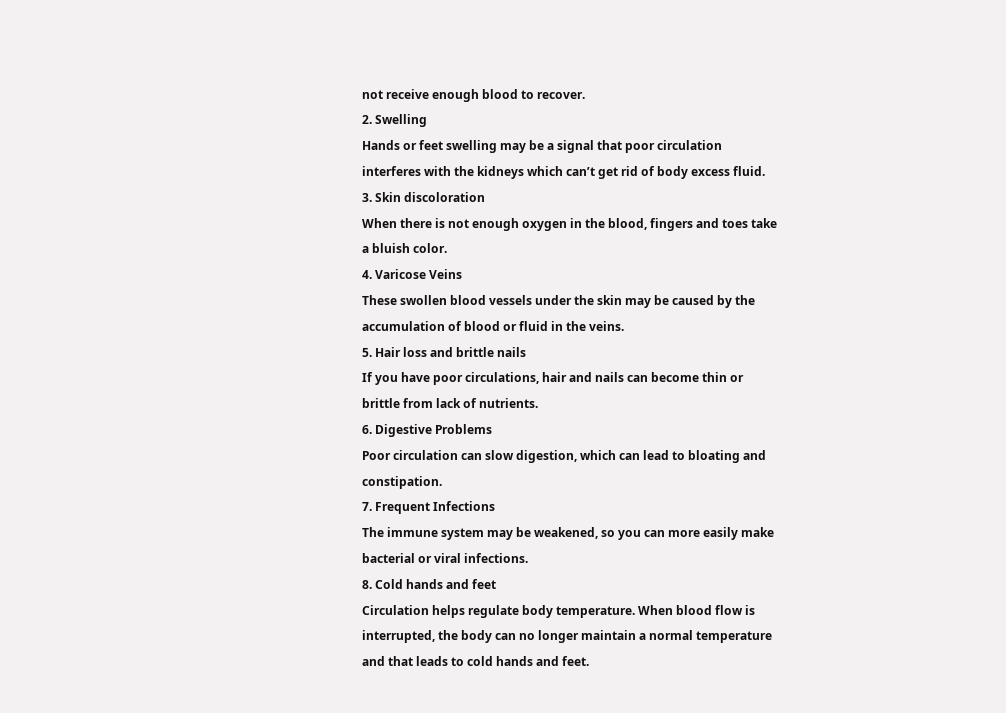not receive enough blood to recover.
2. Swelling
Hands or feet swelling may be a signal that poor circulation interferes with the kidneys which can’t get rid of body excess fluid.
3. Skin discoloration
When there is not enough oxygen in the blood, fingers and toes take a bluish color.
4. Varicose Veins
These swollen blood vessels under the skin may be caused by the accumulation of blood or fluid in the veins.
5. Hair loss and brittle nails
If you have poor circulations, hair and nails can become thin or brittle from lack of nutrients.
6. Digestive Problems
Poor circulation can slow digestion, which can lead to bloating and constipation.
7. Frequent Infections
The immune system may be weakened, so you can more easily make bacterial or viral infections.
8. Cold hands and feet
Circulation helps regulate body temperature. When blood flow is interrupted, the body can no longer maintain a normal temperature and that leads to cold hands and feet.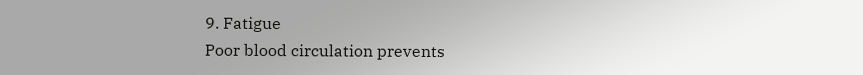9. Fatigue
Poor blood circulation prevents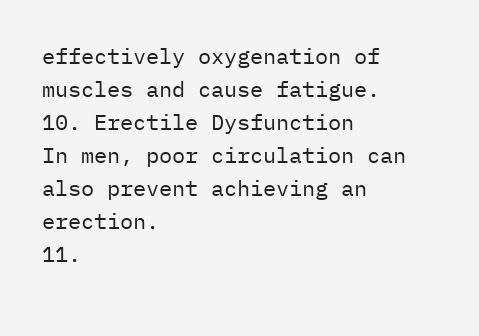effectively oxygenation of muscles and cause fatigue.
10. Erectile Dysfunction
In men, poor circulation can also prevent achieving an erection.
11.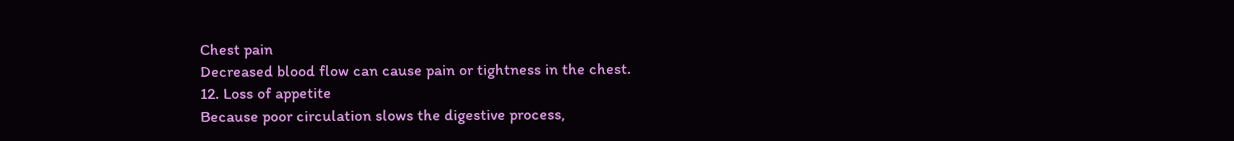Chest pain
Decreased blood flow can cause pain or tightness in the chest.
12. Loss of appetite
Because poor circulation slows the digestive process,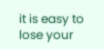it is easy to lose your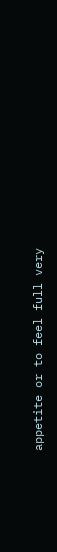appetite or to feel full very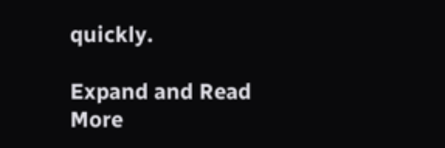quickly.

Expand and Read More